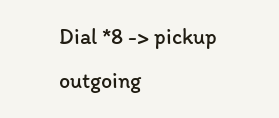Dial *8 -> pickup outgoing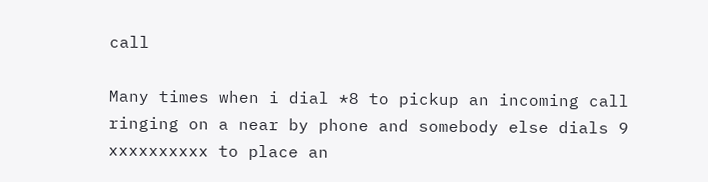call

Many times when i dial *8 to pickup an incoming call ringing on a near by phone and somebody else dials 9 xxxxxxxxxx to place an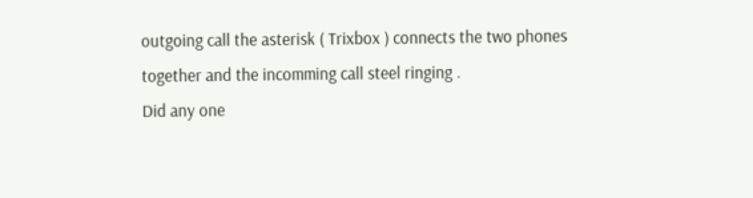outgoing call the asterisk ( Trixbox ) connects the two phones together and the incomming call steel ringing .
Did any one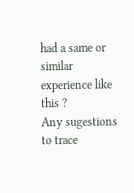had a same or similar experience like this ?
Any sugestions to trace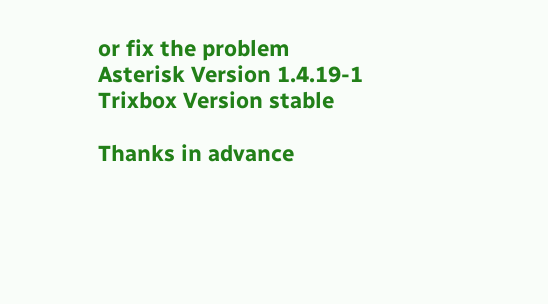or fix the problem
Asterisk Version 1.4.19-1
Trixbox Version stable

Thanks in advance